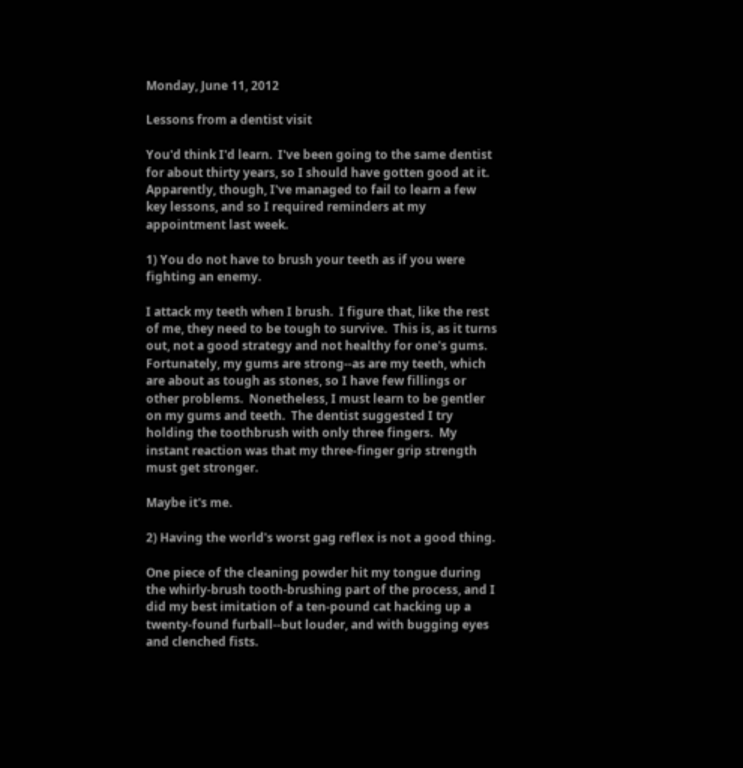Monday, June 11, 2012

Lessons from a dentist visit

You'd think I'd learn.  I've been going to the same dentist for about thirty years, so I should have gotten good at it.  Apparently, though, I've managed to fail to learn a few key lessons, and so I required reminders at my appointment last week.

1) You do not have to brush your teeth as if you were fighting an enemy.

I attack my teeth when I brush.  I figure that, like the rest of me, they need to be tough to survive.  This is, as it turns out, not a good strategy and not healthy for one's gums.  Fortunately, my gums are strong--as are my teeth, which are about as tough as stones, so I have few fillings or other problems.  Nonetheless, I must learn to be gentler on my gums and teeth.  The dentist suggested I try holding the toothbrush with only three fingers.  My instant reaction was that my three-finger grip strength must get stronger.

Maybe it's me.

2) Having the world's worst gag reflex is not a good thing.

One piece of the cleaning powder hit my tongue during the whirly-brush tooth-brushing part of the process, and I did my best imitation of a ten-pound cat hacking up a twenty-found furball--but louder, and with bugging eyes and clenched fists.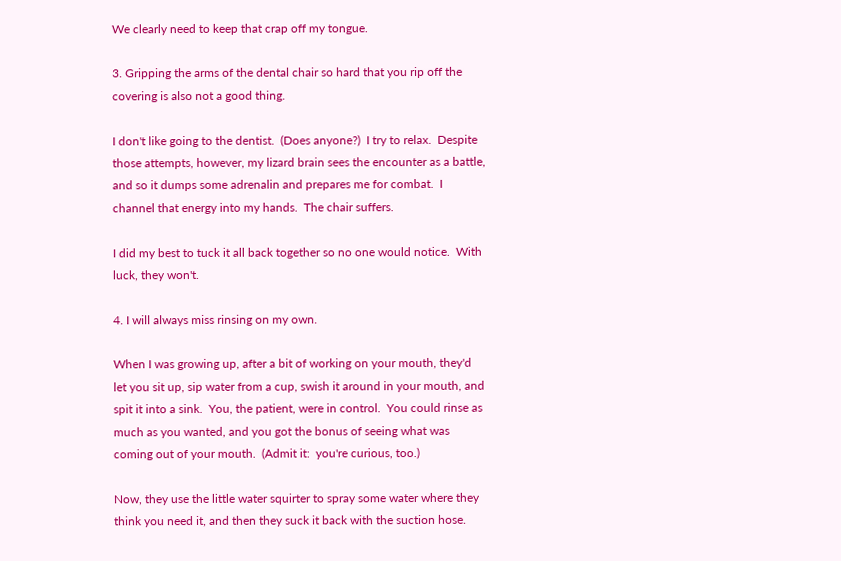We clearly need to keep that crap off my tongue.

3. Gripping the arms of the dental chair so hard that you rip off the covering is also not a good thing.

I don't like going to the dentist.  (Does anyone?)  I try to relax.  Despite those attempts, however, my lizard brain sees the encounter as a battle, and so it dumps some adrenalin and prepares me for combat.  I channel that energy into my hands.  The chair suffers.

I did my best to tuck it all back together so no one would notice.  With luck, they won't.

4. I will always miss rinsing on my own.

When I was growing up, after a bit of working on your mouth, they'd let you sit up, sip water from a cup, swish it around in your mouth, and spit it into a sink.  You, the patient, were in control.  You could rinse as much as you wanted, and you got the bonus of seeing what was coming out of your mouth.  (Admit it:  you're curious, too.)

Now, they use the little water squirter to spray some water where they think you need it, and then they suck it back with the suction hose.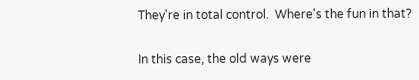They're in total control.  Where's the fun in that?

In this case, the old ways were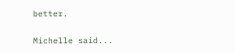better.


Michelle said...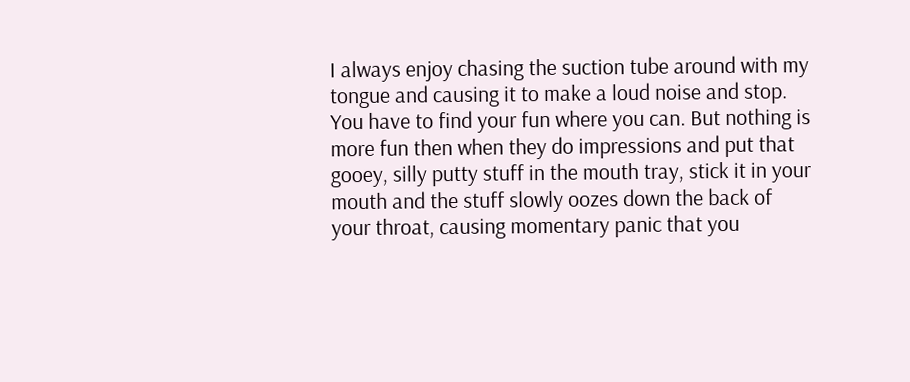I always enjoy chasing the suction tube around with my tongue and causing it to make a loud noise and stop. You have to find your fun where you can. But nothing is more fun then when they do impressions and put that gooey, silly putty stuff in the mouth tray, stick it in your mouth and the stuff slowly oozes down the back of your throat, causing momentary panic that you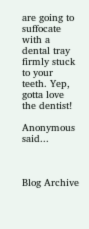are going to suffocate with a dental tray firmly stuck to your teeth. Yep, gotta love the dentist!

Anonymous said...



Blog Archive